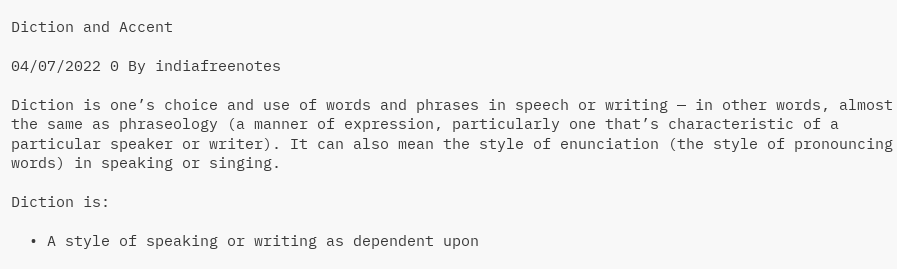Diction and Accent

04/07/2022 0 By indiafreenotes

Diction is one’s choice and use of words and phrases in speech or writing — in other words, almost the same as phraseology (a manner of expression, particularly one that’s characteristic of a particular speaker or writer). It can also mean the style of enunciation (the style of pronouncing words) in speaking or singing.

Diction is:

  • A style of speaking or writing as dependent upon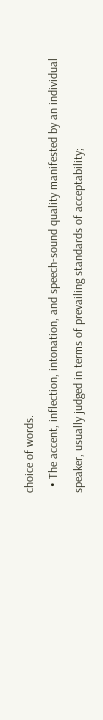choice of words.
  • The accent, inflection, intonation, and speech-sound quality manifested by an individual speaker, usually judged in terms of prevailing standards of acceptability;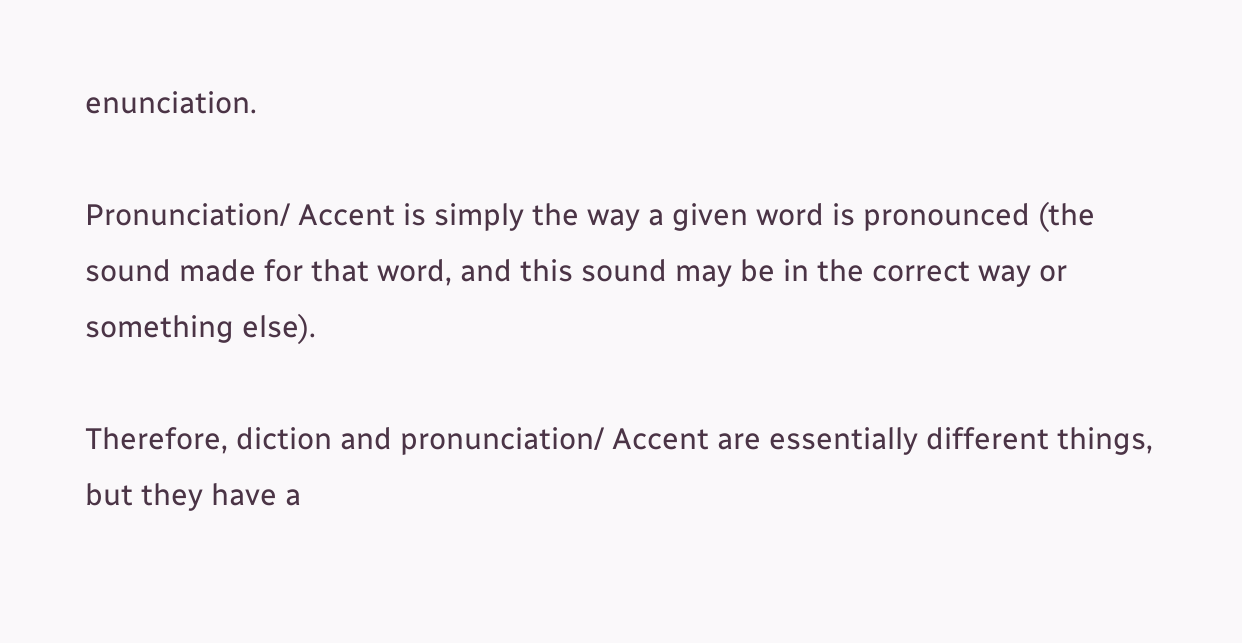enunciation.

Pronunciation/ Accent is simply the way a given word is pronounced (the sound made for that word, and this sound may be in the correct way or something else).

Therefore, diction and pronunciation/ Accent are essentially different things, but they have a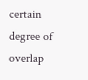certain degree of overlap